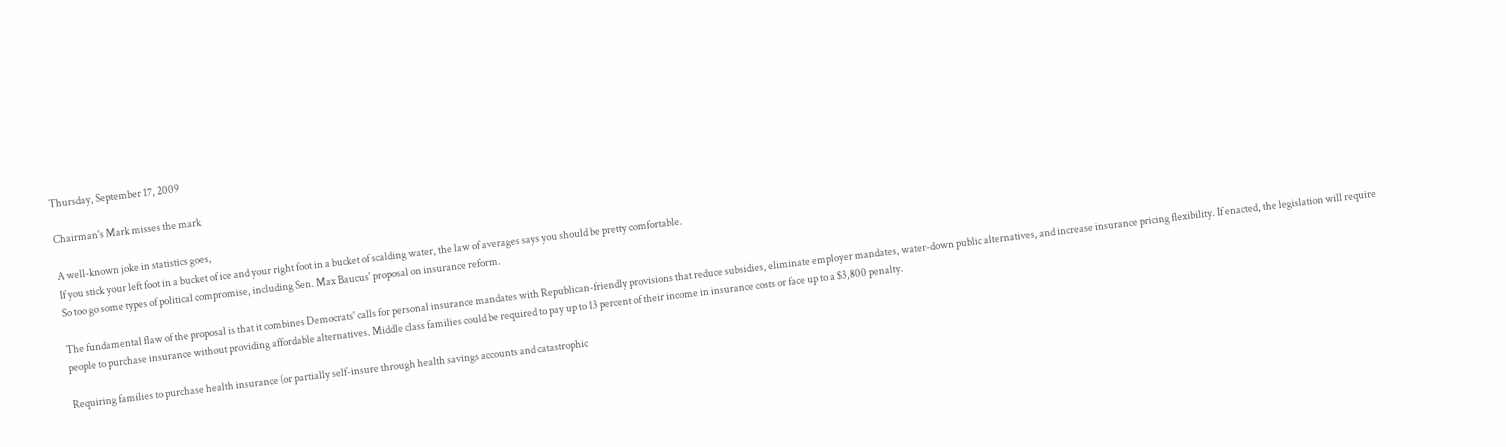Thursday, September 17, 2009

Chairman's Mark misses the mark

A well-known joke in statistics goes,
If you stick your left foot in a bucket of ice and your right foot in a bucket of scalding water, the law of averages says you should be pretty comfortable.
So too go some types of political compromise, including Sen. Max Baucus' proposal on insurance reform.

The fundamental flaw of the proposal is that it combines Democrats' calls for personal insurance mandates with Republican-friendly provisions that reduce subsidies, eliminate employer mandates, water-down public alternatives, and increase insurance pricing flexibility. If enacted, the legislation will require people to purchase insurance without providing affordable alternatives. Middle class families could be required to pay up to 13 percent of their income in insurance costs or face up to a $3,800 penalty.

Requiring families to purchase health insurance (or partially self-insure through health savings accounts and catastrophic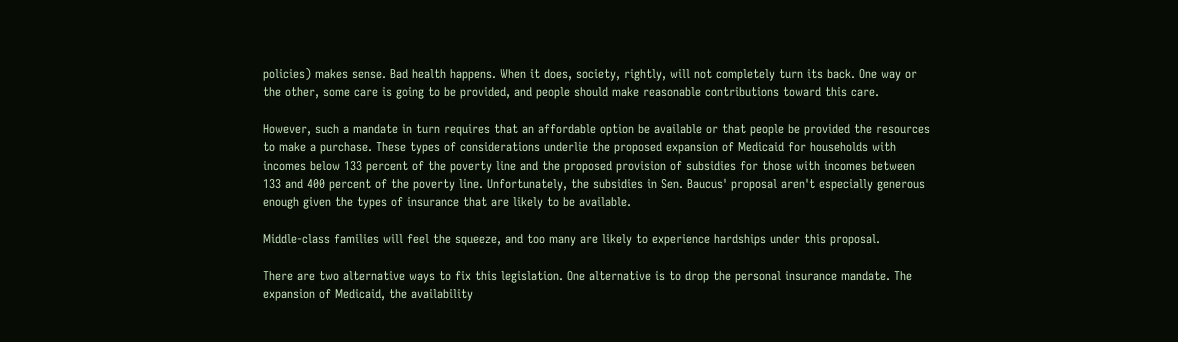policies) makes sense. Bad health happens. When it does, society, rightly, will not completely turn its back. One way or the other, some care is going to be provided, and people should make reasonable contributions toward this care.

However, such a mandate in turn requires that an affordable option be available or that people be provided the resources to make a purchase. These types of considerations underlie the proposed expansion of Medicaid for households with incomes below 133 percent of the poverty line and the proposed provision of subsidies for those with incomes between 133 and 400 percent of the poverty line. Unfortunately, the subsidies in Sen. Baucus' proposal aren't especially generous enough given the types of insurance that are likely to be available.

Middle-class families will feel the squeeze, and too many are likely to experience hardships under this proposal.

There are two alternative ways to fix this legislation. One alternative is to drop the personal insurance mandate. The expansion of Medicaid, the availability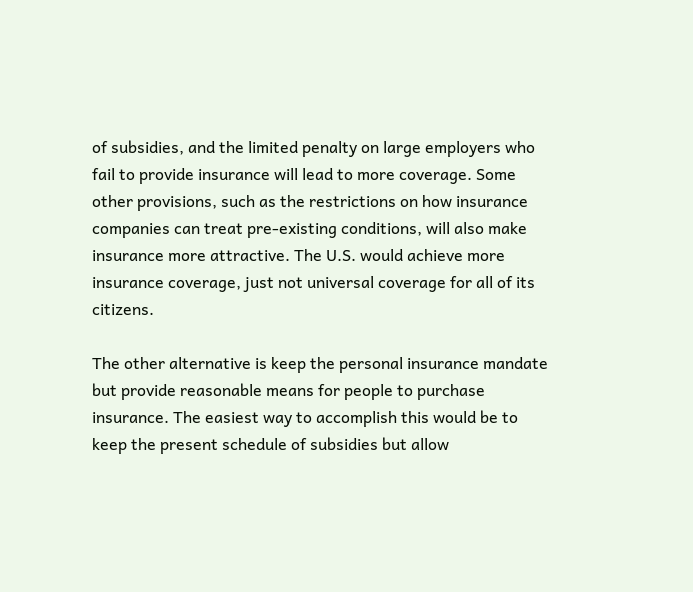of subsidies, and the limited penalty on large employers who fail to provide insurance will lead to more coverage. Some other provisions, such as the restrictions on how insurance companies can treat pre-existing conditions, will also make insurance more attractive. The U.S. would achieve more insurance coverage, just not universal coverage for all of its citizens.

The other alternative is keep the personal insurance mandate but provide reasonable means for people to purchase insurance. The easiest way to accomplish this would be to keep the present schedule of subsidies but allow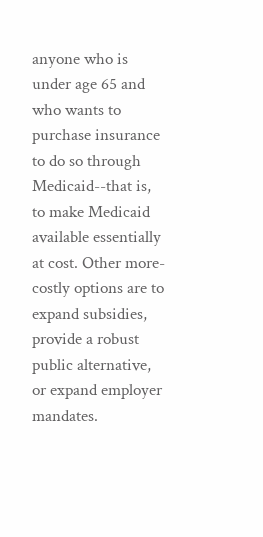anyone who is under age 65 and who wants to purchase insurance to do so through Medicaid--that is, to make Medicaid available essentially at cost. Other more-costly options are to expand subsidies, provide a robust public alternative, or expand employer mandates.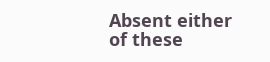Absent either of these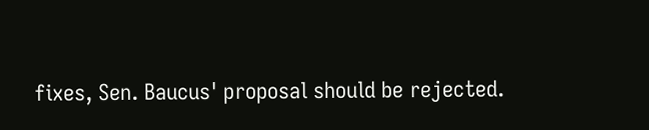fixes, Sen. Baucus' proposal should be rejected.